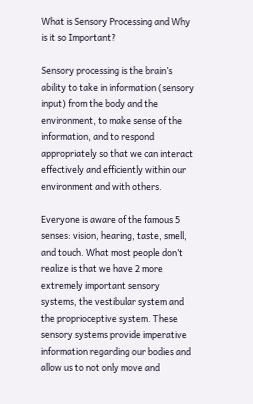What is Sensory Processing and Why is it so Important?

Sensory processing is the brain’s ability to take in information (sensory input) from the body and the environment, to make sense of the information, and to respond appropriately so that we can interact effectively and efficiently within our environment and with others.

Everyone is aware of the famous 5 senses: vision, hearing, taste, smell, and touch. What most people don’t realize is that we have 2 more extremely important sensory systems, the vestibular system and the proprioceptive system. These sensory systems provide imperative information regarding our bodies and allow us to not only move and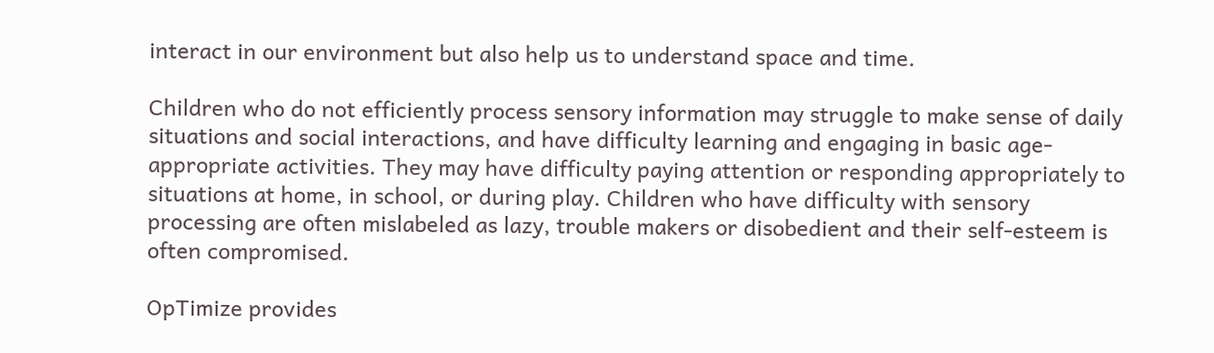interact in our environment but also help us to understand space and time.

Children who do not efficiently process sensory information may struggle to make sense of daily situations and social interactions, and have difficulty learning and engaging in basic age-appropriate activities. They may have difficulty paying attention or responding appropriately to situations at home, in school, or during play. Children who have difficulty with sensory processing are often mislabeled as lazy, trouble makers or disobedient and their self-esteem is often compromised.

OpTimize provides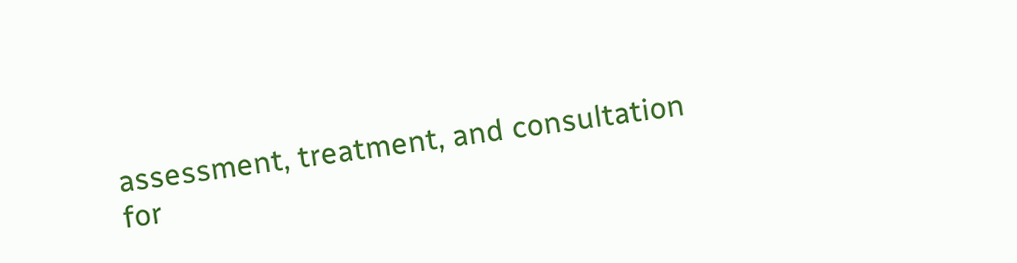assessment, treatment, and consultation for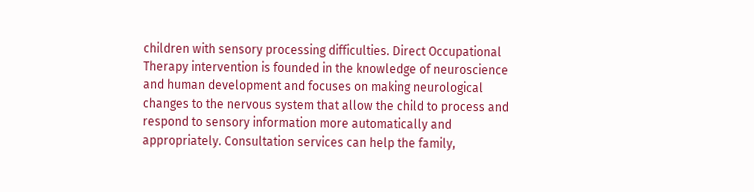children with sensory processing difficulties. Direct Occupational Therapy intervention is founded in the knowledge of neuroscience and human development and focuses on making neurological changes to the nervous system that allow the child to process and respond to sensory information more automatically and appropriately. Consultation services can help the family,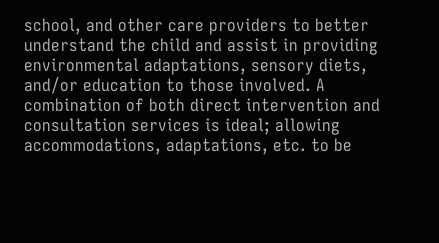school, and other care providers to better understand the child and assist in providing environmental adaptations, sensory diets, and/or education to those involved. A combination of both direct intervention and consultation services is ideal; allowing accommodations, adaptations, etc. to be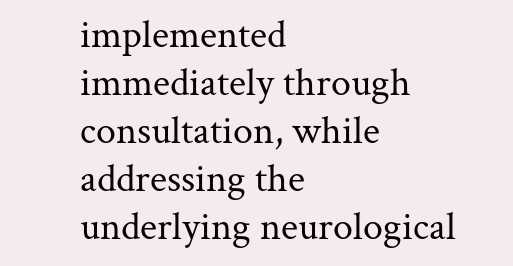implemented immediately through consultation, while addressing the underlying neurological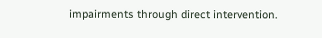impairments through direct intervention.